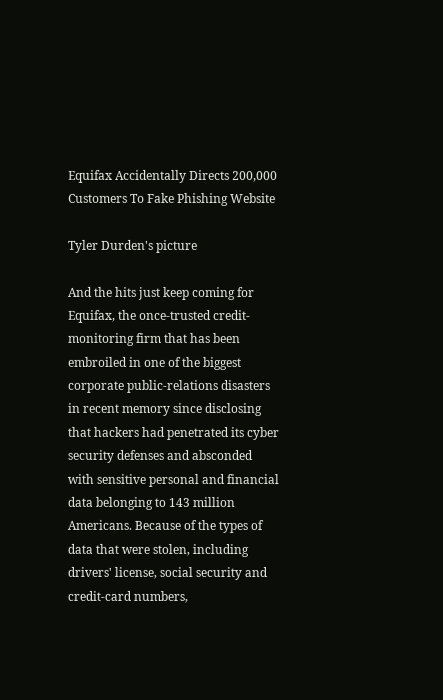Equifax Accidentally Directs 200,000 Customers To Fake Phishing Website

Tyler Durden's picture

And the hits just keep coming for Equifax, the once-trusted credit-monitoring firm that has been embroiled in one of the biggest corporate public-relations disasters in recent memory since disclosing that hackers had penetrated its cyber security defenses and absconded with sensitive personal and financial data belonging to 143 million Americans. Because of the types of data that were stolen, including drivers' license, social security and credit-card numbers,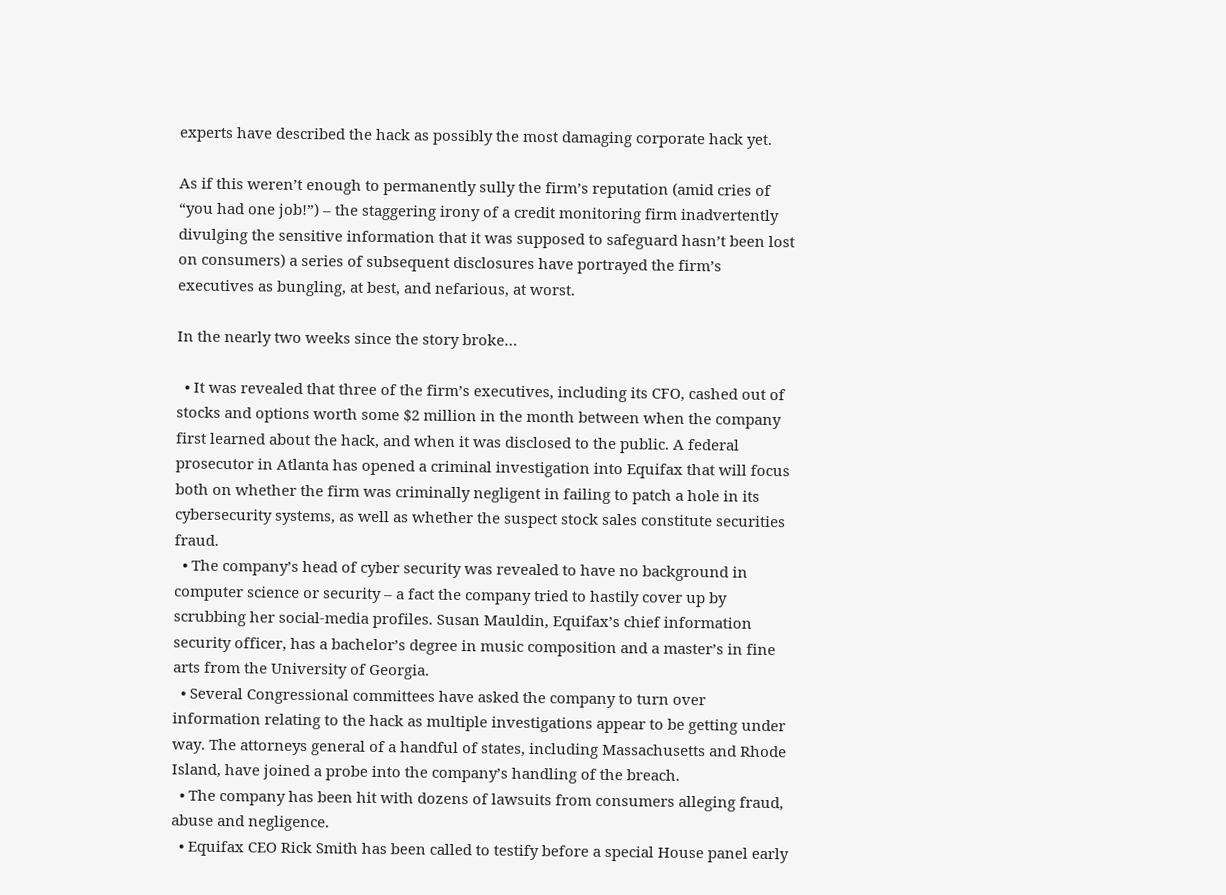experts have described the hack as possibly the most damaging corporate hack yet.

As if this weren’t enough to permanently sully the firm’s reputation (amid cries of “you had one job!”) – the staggering irony of a credit monitoring firm inadvertently divulging the sensitive information that it was supposed to safeguard hasn’t been lost on consumers) a series of subsequent disclosures have portrayed the firm’s executives as bungling, at best, and nefarious, at worst.

In the nearly two weeks since the story broke…

  • It was revealed that three of the firm’s executives, including its CFO, cashed out of stocks and options worth some $2 million in the month between when the company first learned about the hack, and when it was disclosed to the public. A federal prosecutor in Atlanta has opened a criminal investigation into Equifax that will focus both on whether the firm was criminally negligent in failing to patch a hole in its cybersecurity systems, as well as whether the suspect stock sales constitute securities fraud.
  • The company’s head of cyber security was revealed to have no background in computer science or security – a fact the company tried to hastily cover up by scrubbing her social-media profiles. Susan Mauldin, Equifax’s chief information security officer, has a bachelor’s degree in music composition and a master’s in fine arts from the University of Georgia.
  • Several Congressional committees have asked the company to turn over information relating to the hack as multiple investigations appear to be getting under way. The attorneys general of a handful of states, including Massachusetts and Rhode Island, have joined a probe into the company’s handling of the breach.
  • The company has been hit with dozens of lawsuits from consumers alleging fraud, abuse and negligence.
  • Equifax CEO Rick Smith has been called to testify before a special House panel early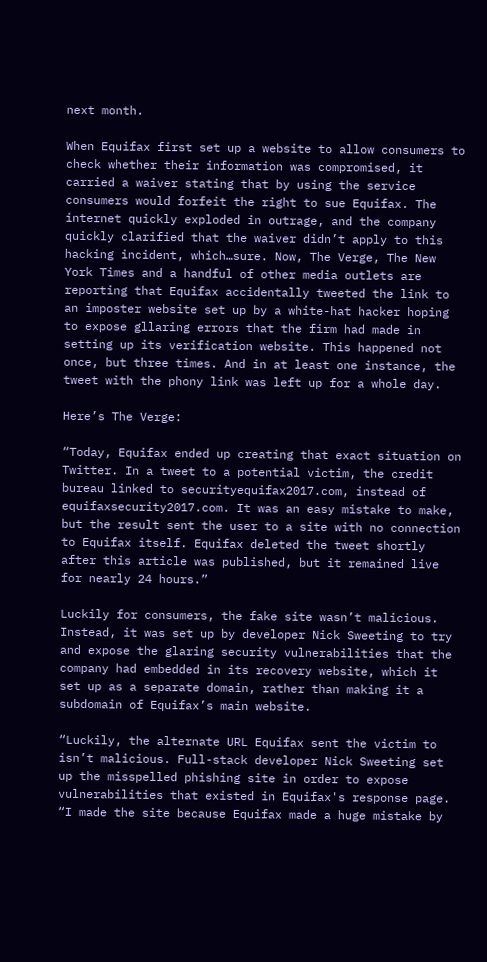next month.

When Equifax first set up a website to allow consumers to check whether their information was compromised, it carried a waiver stating that by using the service consumers would forfeit the right to sue Equifax. The internet quickly exploded in outrage, and the company quickly clarified that the waiver didn’t apply to this hacking incident, which…sure. Now, The Verge, The New York Times and a handful of other media outlets are reporting that Equifax accidentally tweeted the link to an imposter website set up by a white-hat hacker hoping to expose gllaring errors that the firm had made in setting up its verification website. This happened not once, but three times. And in at least one instance, the tweet with the phony link was left up for a whole day.

Here’s The Verge:

“Today, Equifax ended up creating that exact situation on Twitter. In a tweet to a potential victim, the credit bureau linked to securityequifax2017.com, instead of equifaxsecurity2017.com. It was an easy mistake to make, but the result sent the user to a site with no connection to Equifax itself. Equifax deleted the tweet shortly after this article was published, but it remained live for nearly 24 hours.”

Luckily for consumers, the fake site wasn’t malicious. Instead, it was set up by developer Nick Sweeting to try and expose the glaring security vulnerabilities that the company had embedded in its recovery website, which it set up as a separate domain, rather than making it a subdomain of Equifax’s main website.

“Luckily, the alternate URL Equifax sent the victim to isn’t malicious. Full-stack developer Nick Sweeting set up the misspelled phishing site in order to expose vulnerabilities that existed in Equifax's response page. “I made the site because Equifax made a huge mistake by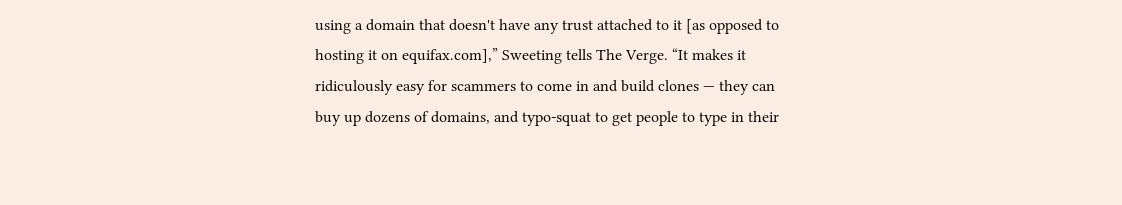using a domain that doesn't have any trust attached to it [as opposed to hosting it on equifax.com],” Sweeting tells The Verge. “It makes it ridiculously easy for scammers to come in and build clones — they can buy up dozens of domains, and typo-squat to get people to type in their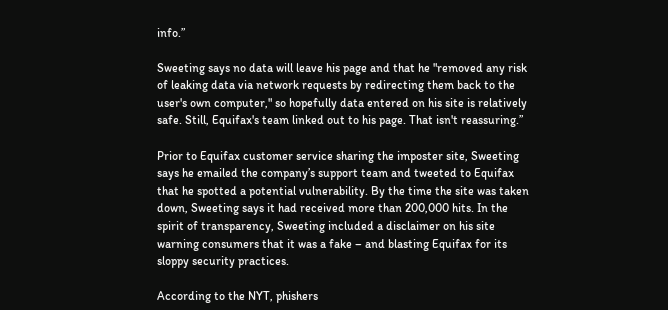info.”

Sweeting says no data will leave his page and that he "removed any risk of leaking data via network requests by redirecting them back to the user's own computer," so hopefully data entered on his site is relatively safe. Still, Equifax's team linked out to his page. That isn't reassuring.”

Prior to Equifax customer service sharing the imposter site, Sweeting says he emailed the company’s support team and tweeted to Equifax that he spotted a potential vulnerability. By the time the site was taken down, Sweeting says it had received more than 200,000 hits. In the spirit of transparency, Sweeting included a disclaimer on his site warning consumers that it was a fake – and blasting Equifax for its sloppy security practices.

According to the NYT, phishers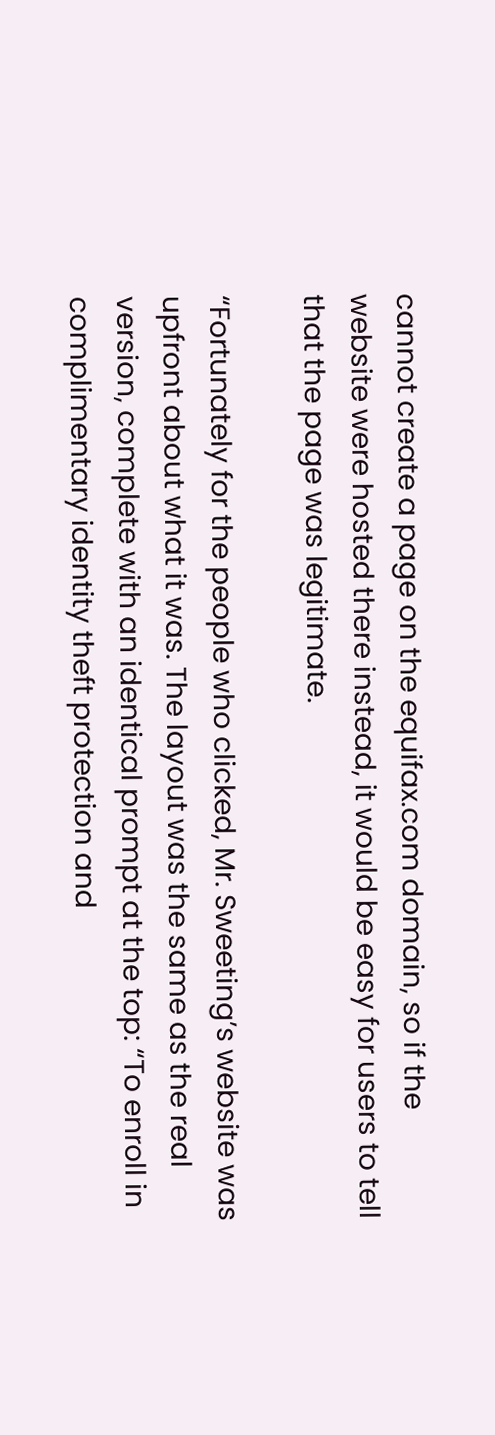cannot create a page on the equifax.com domain, so if the website were hosted there instead, it would be easy for users to tell that the page was legitimate.

“Fortunately for the people who clicked, Mr. Sweeting’s website was upfront about what it was. The layout was the same as the real version, complete with an identical prompt at the top: “To enroll in complimentary identity theft protection and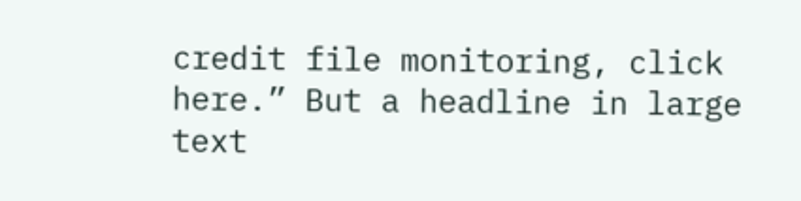credit file monitoring, click here.” But a headline in large text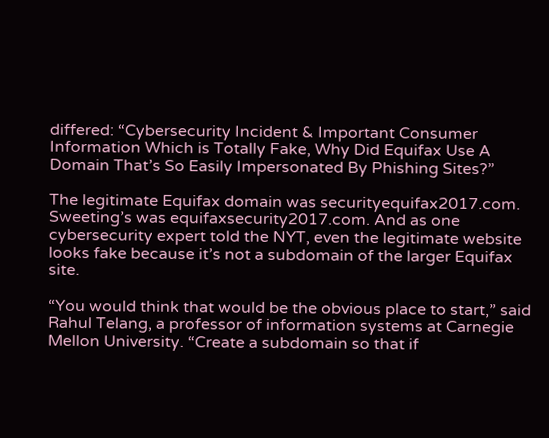differed: “Cybersecurity Incident & Important Consumer Information Which is Totally Fake, Why Did Equifax Use A Domain That’s So Easily Impersonated By Phishing Sites?”

The legitimate Equifax domain was securityequifax2017.com. Sweeting’s was equifaxsecurity2017.com. And as one cybersecurity expert told the NYT, even the legitimate website looks fake because it’s not a subdomain of the larger Equifax site.

“You would think that would be the obvious place to start,” said Rahul Telang, a professor of information systems at Carnegie Mellon University. “Create a subdomain so that if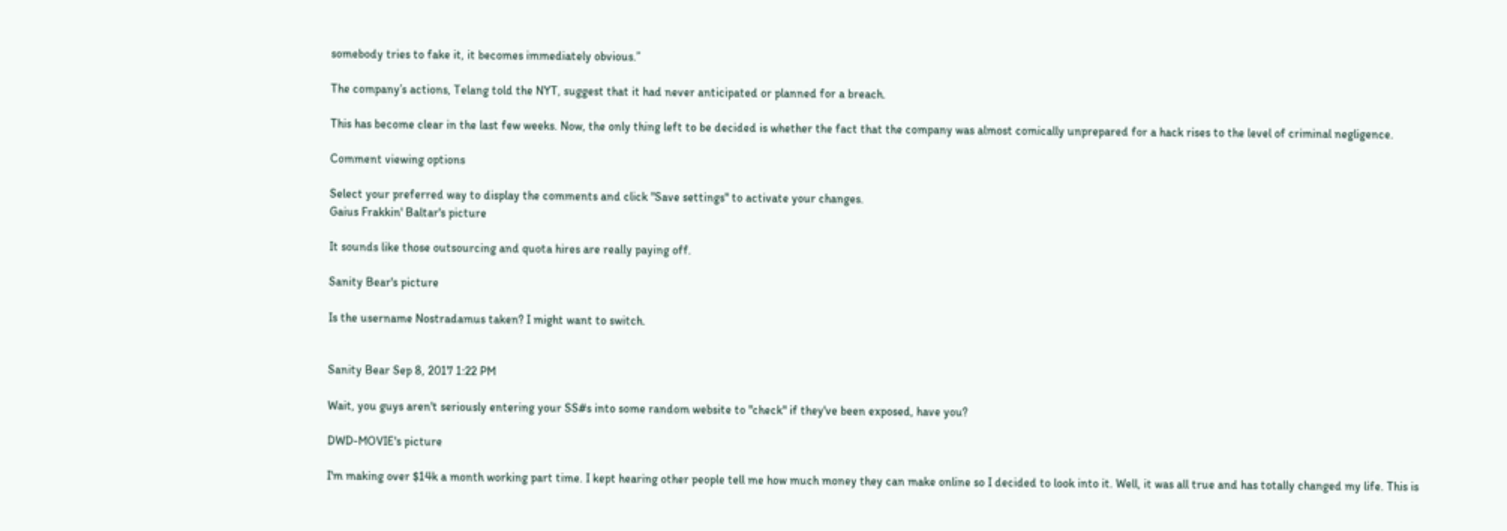somebody tries to fake it, it becomes immediately obvious.”

The company’s actions, Telang told the NYT, suggest that it had never anticipated or planned for a breach.

This has become clear in the last few weeks. Now, the only thing left to be decided is whether the fact that the company was almost comically unprepared for a hack rises to the level of criminal negligence.

Comment viewing options

Select your preferred way to display the comments and click "Save settings" to activate your changes.
Gaius Frakkin' Baltar's picture

It sounds like those outsourcing and quota hires are really paying off.

Sanity Bear's picture

Is the username Nostradamus taken? I might want to switch.


Sanity Bear Sep 8, 2017 1:22 PM

Wait, you guys aren't seriously entering your SS#s into some random website to "check" if they've been exposed, have you?

DWD-MOVIE's picture

I'm making over $14k a month working part time. I kept hearing other people tell me how much money they can make online so I decided to look into it. Well, it was all true and has totally changed my life. This is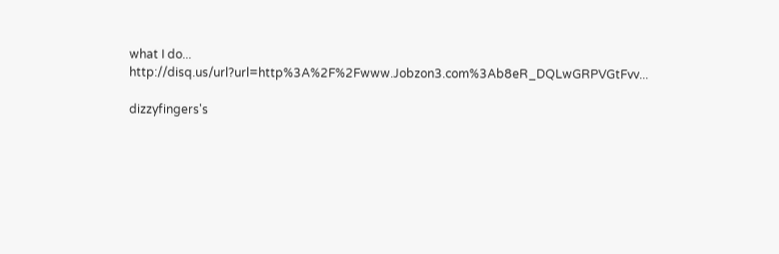what I do...  http://disq.us/url?url=http%3A%2F%2Fwww.Jobzon3.com%3Ab8eR_DQLwGRPVGtFvv...

dizzyfingers's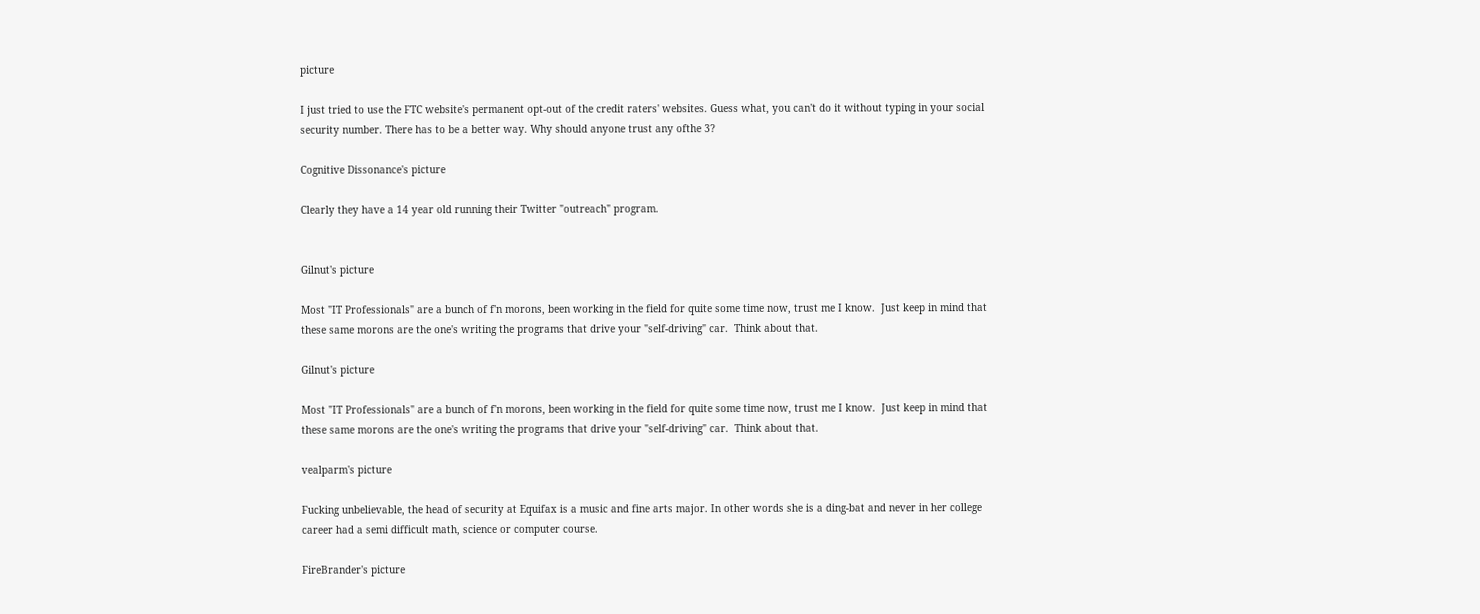picture

I just tried to use the FTC website's permanent opt-out of the credit raters' websites. Guess what, you can't do it without typing in your social security number. There has to be a better way. Why should anyone trust any ofthe 3?

Cognitive Dissonance's picture

Clearly they have a 14 year old running their Twitter "outreach" program.


Gilnut's picture

Most "IT Professionals" are a bunch of f'n morons, been working in the field for quite some time now, trust me I know.  Just keep in mind that these same morons are the one's writing the programs that drive your "self-driving" car.  Think about that.

Gilnut's picture

Most "IT Professionals" are a bunch of f'n morons, been working in the field for quite some time now, trust me I know.  Just keep in mind that these same morons are the one's writing the programs that drive your "self-driving" car.  Think about that.

vealparm's picture

Fucking unbelievable, the head of security at Equifax is a music and fine arts major. In other words she is a ding-bat and never in her college career had a semi difficult math, science or computer course.

FireBrander's picture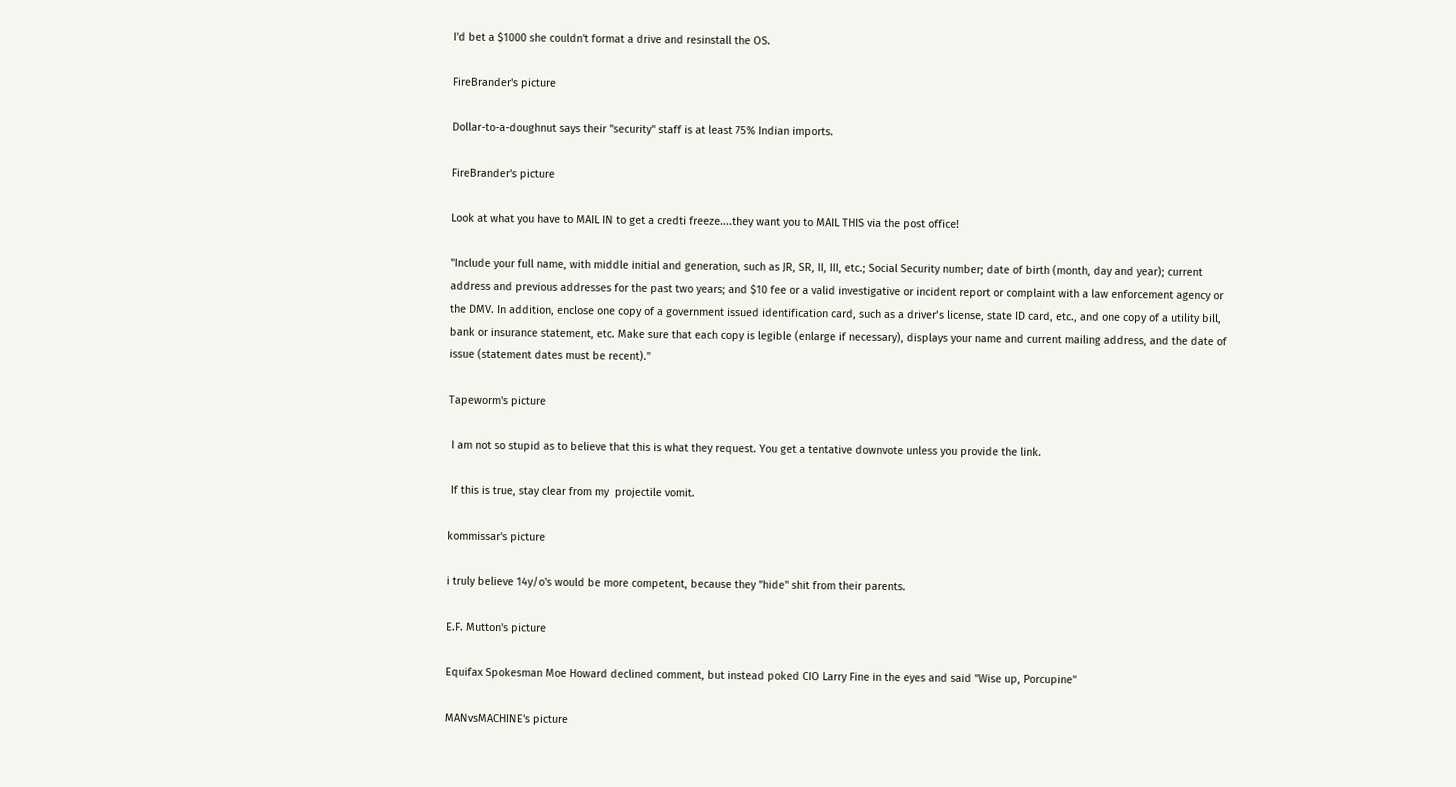I'd bet a $1000 she couldn't format a drive and resinstall the OS.

FireBrander's picture

Dollar-to-a-doughnut says their "security" staff is at least 75% Indian imports.

FireBrander's picture

Look at what you have to MAIL IN to get a credti freeze....they want you to MAIL THIS via the post office!

"Include your full name, with middle initial and generation, such as JR, SR, II, III, etc.; Social Security number; date of birth (month, day and year); current address and previous addresses for the past two years; and $10 fee or a valid investigative or incident report or complaint with a law enforcement agency or the DMV. In addition, enclose one copy of a government issued identification card, such as a driver’s license, state ID card, etc., and one copy of a utility bill, bank or insurance statement, etc. Make sure that each copy is legible (enlarge if necessary), displays your name and current mailing address, and the date of issue (statement dates must be recent)."

Tapeworm's picture

 I am not so stupid as to believe that this is what they request. You get a tentative downvote unless you provide the link.

 If this is true, stay clear from my  projectile vomit.

kommissar's picture

i truly believe 14y/o's would be more competent, because they "hide" shit from their parents.

E.F. Mutton's picture

Equifax Spokesman Moe Howard declined comment, but instead poked CIO Larry Fine in the eyes and said "Wise up, Porcupine"

MANvsMACHINE's picture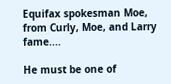Equifax spokesman Moe, from Curly, Moe, and Larry fame....

He must be one of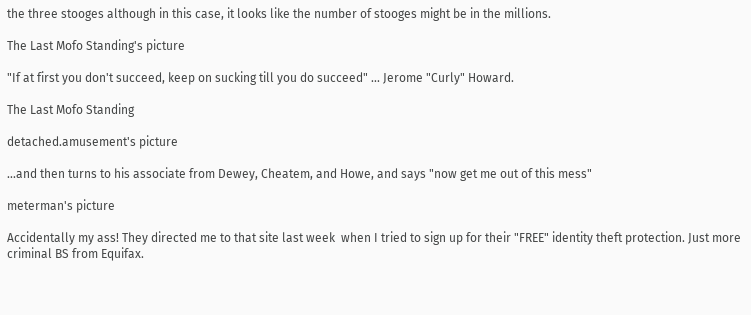the three stooges although in this case, it looks like the number of stooges might be in the millions.

The Last Mofo Standing's picture

"If at first you don't succeed, keep on sucking till you do succeed" ... Jerome "Curly" Howard.

The Last Mofo Standing

detached.amusement's picture

...and then turns to his associate from Dewey, Cheatem, and Howe, and says "now get me out of this mess"

meterman's picture

Accidentally my ass! They directed me to that site last week  when I tried to sign up for their "FREE" identity theft protection. Just more criminal BS from Equifax.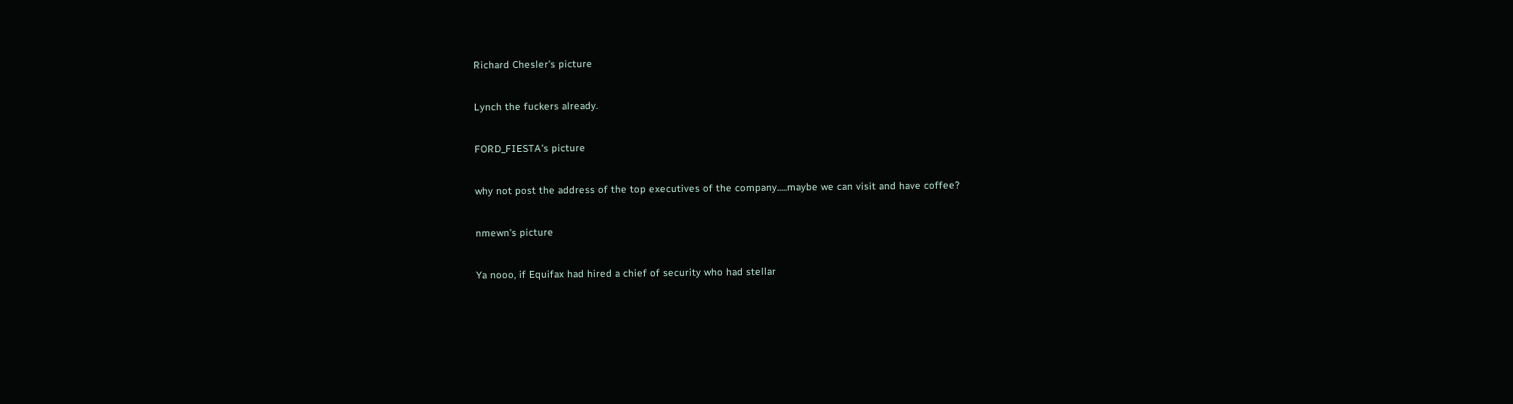Richard Chesler's picture

Lynch the fuckers already.

FORD_FIESTA's picture

why not post the address of the top executives of the company.....maybe we can visit and have coffee?

nmewn's picture

Ya nooo, if Equifax had hired a chief of security who had stellar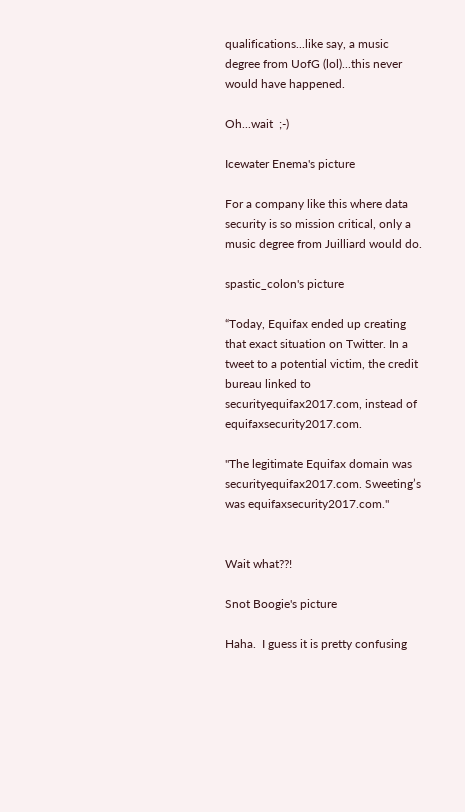qualifications...like say, a music degree from UofG (lol)...this never would have happened.

Oh...wait  ;-)

Icewater Enema's picture

For a company like this where data security is so mission critical, only a music degree from Juilliard would do.

spastic_colon's picture

“Today, Equifax ended up creating that exact situation on Twitter. In a tweet to a potential victim, the credit bureau linked to securityequifax2017.com, instead of equifaxsecurity2017.com.

"The legitimate Equifax domain was securityequifax2017.com. Sweeting’s was equifaxsecurity2017.com."


Wait what??!

Snot Boogie's picture

Haha.  I guess it is pretty confusing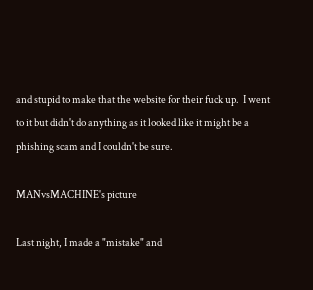and stupid to make that the website for their fuck up.  I went to it but didn't do anything as it looked like it might be a phishing scam and I couldn't be sure.

MANvsMACHINE's picture

Last night, I made a "mistake" and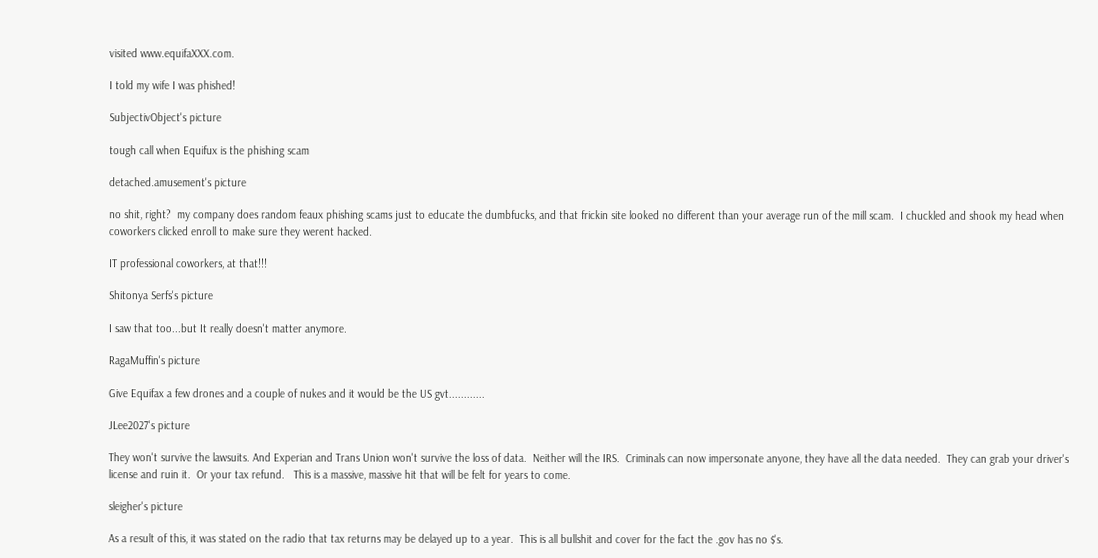visited www.equifaXXX.com.

I told my wife I was phished!

SubjectivObject's picture

tough call when Equifux is the phishing scam

detached.amusement's picture

no shit, right?  my company does random feaux phishing scams just to educate the dumbfucks, and that frickin site looked no different than your average run of the mill scam.  I chuckled and shook my head when coworkers clicked enroll to make sure they werent hacked.

IT professional coworkers, at that!!!

Shitonya Serfs's picture

I saw that too...but It really doesn't matter anymore.

RagaMuffin's picture

Give Equifax a few drones and a couple of nukes and it would be the US gvt............

JLee2027's picture

They won't survive the lawsuits. And Experian and Trans Union won't survive the loss of data.  Neither will the IRS.  Criminals can now impersonate anyone, they have all the data needed.  They can grab your driver's license and ruin it.  Or your tax refund.   This is a massive, massive hit that will be felt for years to come.

sleigher's picture

As a result of this, it was stated on the radio that tax returns may be delayed up to a year.  This is all bullshit and cover for the fact the .gov has no $'s.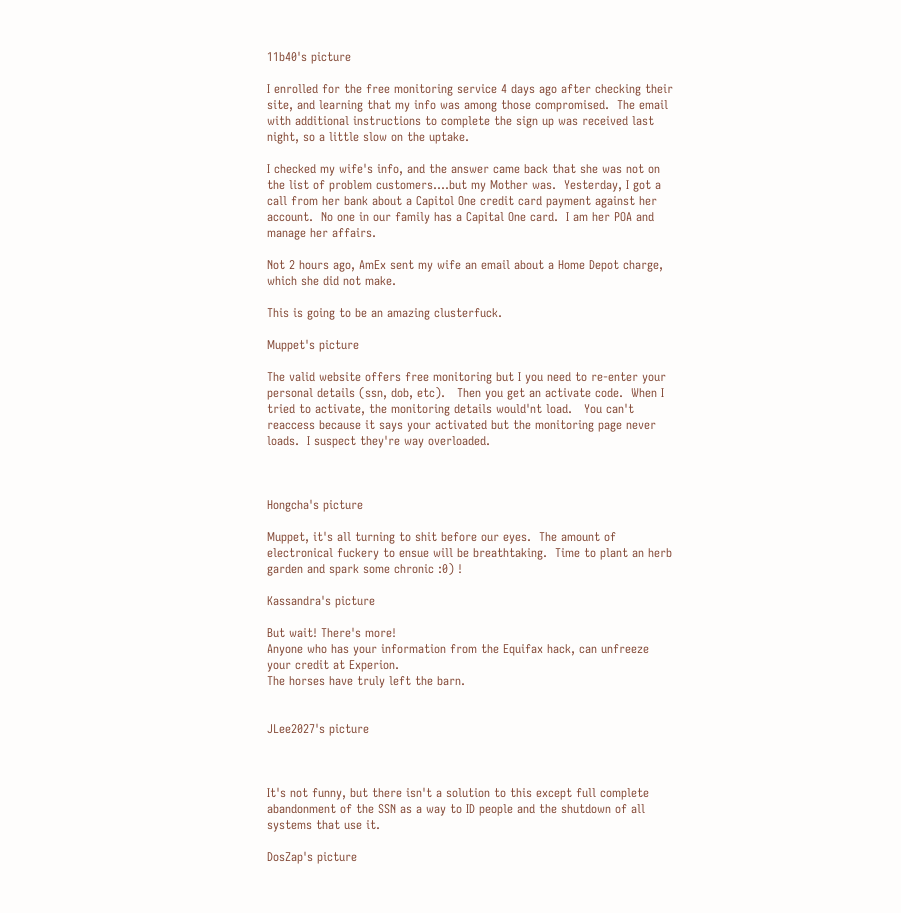11b40's picture

I enrolled for the free monitoring service 4 days ago after checking their site, and learning that my info was among those compromised.  The email with additional instructions to complete the sign up was received last night, so a little slow on the uptake.

I checked my wife's info, and the answer came back that she was not on the list of problem customers....but my Mother was.  Yesterday, I got a call from her bank about a Capitol One credit card payment against her account.  No one in our family has a Capital One card.  I am her POA and manage her affairs.

Not 2 hours ago, AmEx sent my wife an email about a Home Depot charge, which she did not make.

This is going to be an amazing clusterfuck.

Muppet's picture

The valid website offers free monitoring but I you need to re-enter your personal details (ssn, dob, etc).   Then you get an activate code.  When I tried to activate, the monitoring details would'nt load.   You can't reaccess because it says your activated but the monitoring page never loads.  I suspect they're way overloaded.



Hongcha's picture

Muppet, it's all turning to shit before our eyes.  The amount of electronical fuckery to ensue will be breathtaking.  Time to plant an herb garden and spark some chronic :0) !

Kassandra's picture

But wait! There's more!
Anyone who has your information from the Equifax hack, can unfreeze your credit at Experion.
The horses have truly left the barn.


JLee2027's picture



It's not funny, but there isn't a solution to this except full complete abandonment of the SSN as a way to ID people and the shutdown of all systems that use it.

DosZap's picture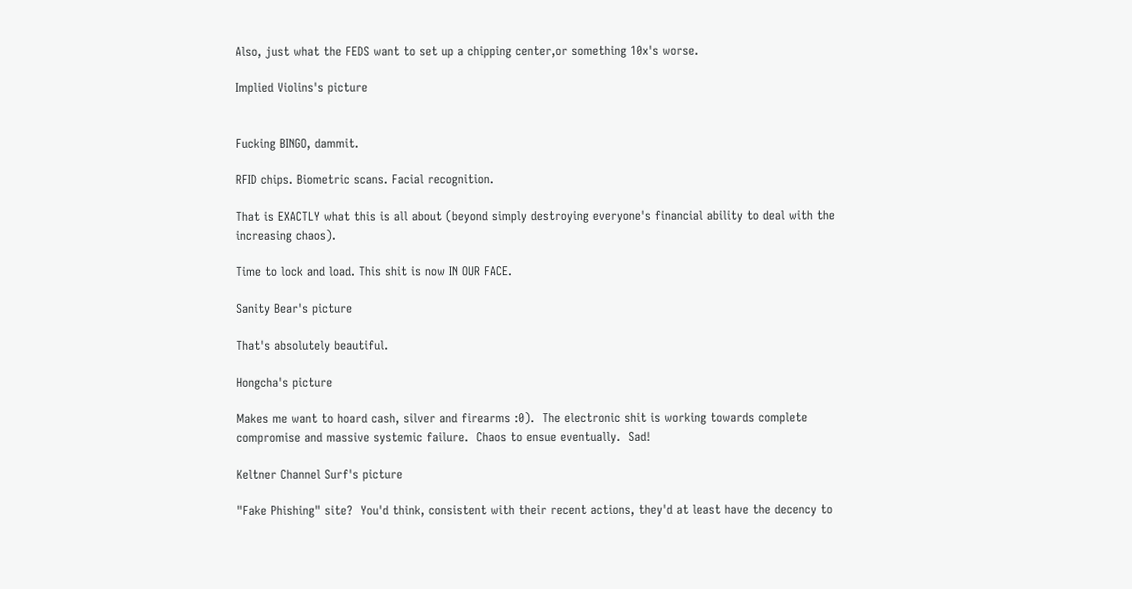Also, just what the FEDS want to set up a chipping center,or something 10x's worse.

Implied Violins's picture


Fucking BINGO, dammit.

RFID chips. Biometric scans. Facial recognition.

That is EXACTLY what this is all about (beyond simply destroying everyone's financial ability to deal with the increasing chaos).

Time to lock and load. This shit is now IN OUR FACE.

Sanity Bear's picture

That's absolutely beautiful.

Hongcha's picture

Makes me want to hoard cash, silver and firearms :0).  The electronic shit is working towards complete compromise and massive systemic failure.  Chaos to ensue eventually.  Sad!

Keltner Channel Surf's picture

"Fake Phishing" site?  You'd think, consistent with their recent actions, they'd at least have the decency to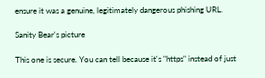ensure it was a genuine, legitimately dangerous phishing URL.

Sanity Bear's picture

This one is secure. You can tell because it's "https" instead of just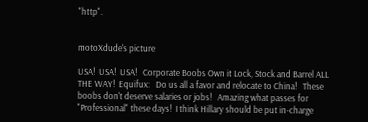"http".


motoXdude's picture

USA!  USA!  USA!   Corporate Boobs Own it Lock, Stock and Barrel ALL THE WAY!  Equifux:   Do us all a favor and relocate to China!   These boobs don't deserve salaries or jobs!   Amazing what passes for "Professional" these days!  I think Hillary should be put in-charge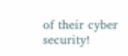of their cyber security!